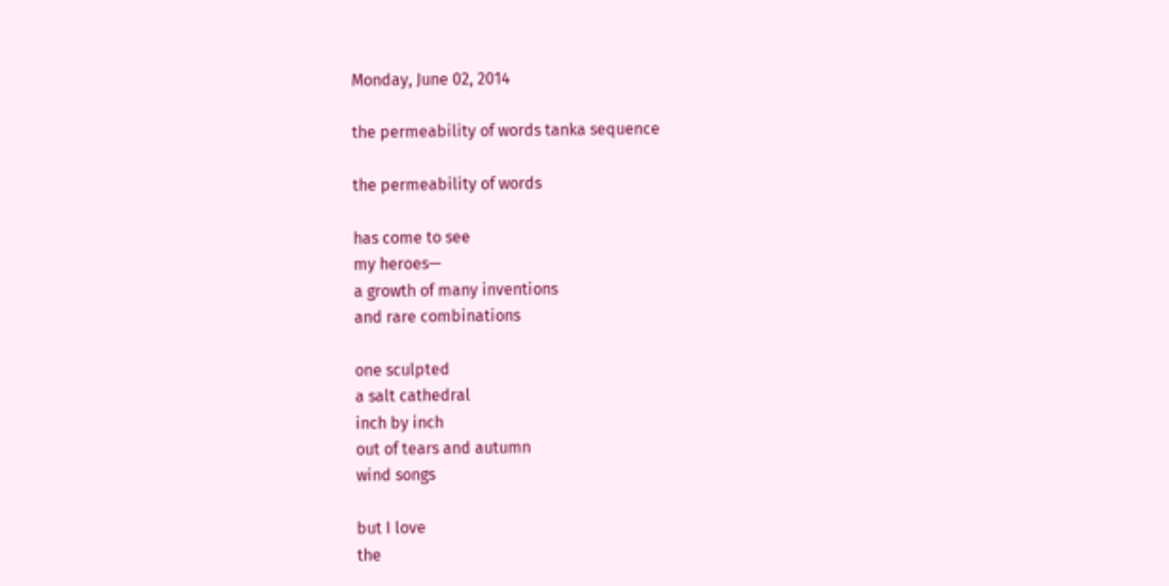Monday, June 02, 2014

the permeability of words tanka sequence

the permeability of words

has come to see
my heroes—
a growth of many inventions
and rare combinations

one sculpted
a salt cathedral
inch by inch
out of tears and autumn
wind songs

but I love
the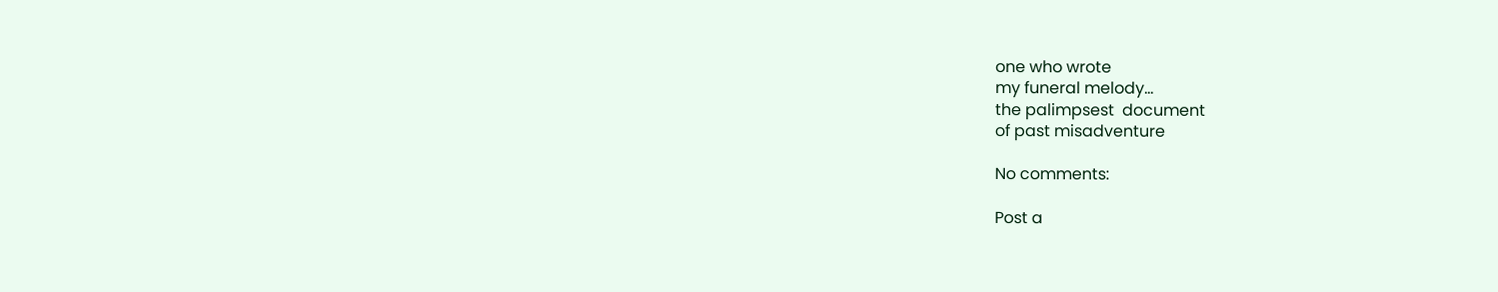one who wrote
my funeral melody…
the palimpsest  document
of past misadventure

No comments:

Post a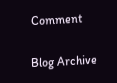Comment

Blog Archive